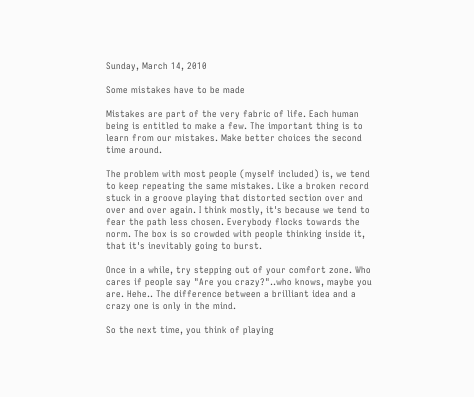Sunday, March 14, 2010

Some mistakes have to be made

Mistakes are part of the very fabric of life. Each human being is entitled to make a few. The important thing is to learn from our mistakes. Make better choices the second time around.

The problem with most people (myself included) is, we tend to keep repeating the same mistakes. Like a broken record stuck in a groove playing that distorted section over and over and over again. I think mostly, it's because we tend to fear the path less chosen. Everybody flocks towards the norm. The box is so crowded with people thinking inside it, that it's inevitably going to burst.

Once in a while, try stepping out of your comfort zone. Who cares if people say "Are you crazy?"..who knows, maybe you are. Hehe.. The difference between a brilliant idea and a crazy one is only in the mind.

So the next time, you think of playing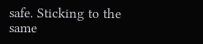safe. Sticking to the same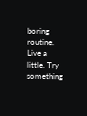boring routine. Live a little. Try something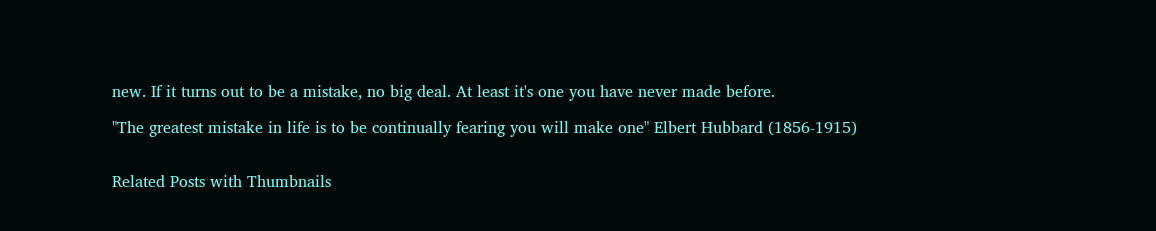new. If it turns out to be a mistake, no big deal. At least it's one you have never made before.

"The greatest mistake in life is to be continually fearing you will make one" Elbert Hubbard (1856-1915)


Related Posts with Thumbnails